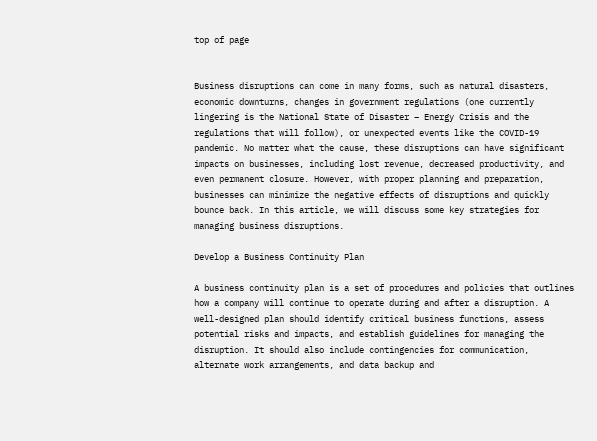top of page


Business disruptions can come in many forms, such as natural disasters, economic downturns, changes in government regulations (one currently lingering is the National State of Disaster – Energy Crisis and the regulations that will follow), or unexpected events like the COVID-19 pandemic. No matter what the cause, these disruptions can have significant impacts on businesses, including lost revenue, decreased productivity, and even permanent closure. However, with proper planning and preparation, businesses can minimize the negative effects of disruptions and quickly bounce back. In this article, we will discuss some key strategies for managing business disruptions.

Develop a Business Continuity Plan

A business continuity plan is a set of procedures and policies that outlines how a company will continue to operate during and after a disruption. A well-designed plan should identify critical business functions, assess potential risks and impacts, and establish guidelines for managing the disruption. It should also include contingencies for communication, alternate work arrangements, and data backup and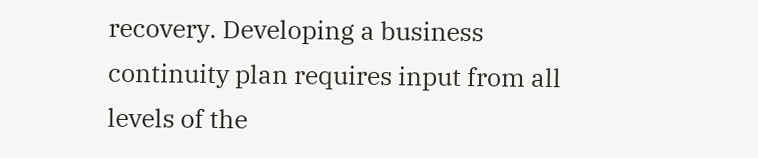recovery. Developing a business continuity plan requires input from all levels of the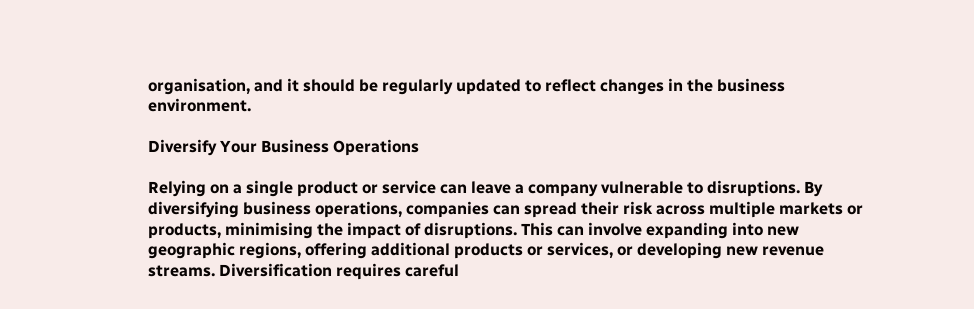organisation, and it should be regularly updated to reflect changes in the business environment.

Diversify Your Business Operations

Relying on a single product or service can leave a company vulnerable to disruptions. By diversifying business operations, companies can spread their risk across multiple markets or products, minimising the impact of disruptions. This can involve expanding into new geographic regions, offering additional products or services, or developing new revenue streams. Diversification requires careful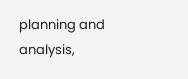planning and analysis,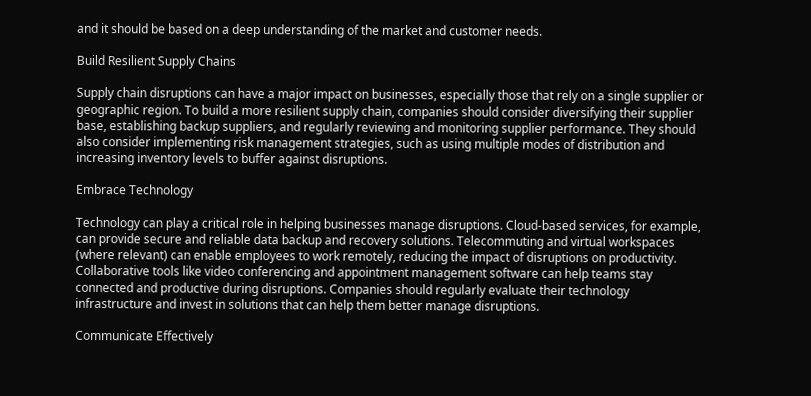and it should be based on a deep understanding of the market and customer needs.

Build Resilient Supply Chains

Supply chain disruptions can have a major impact on businesses, especially those that rely on a single supplier or geographic region. To build a more resilient supply chain, companies should consider diversifying their supplier base, establishing backup suppliers, and regularly reviewing and monitoring supplier performance. They should also consider implementing risk management strategies, such as using multiple modes of distribution and increasing inventory levels to buffer against disruptions.

Embrace Technology

Technology can play a critical role in helping businesses manage disruptions. Cloud-based services, for example, can provide secure and reliable data backup and recovery solutions. Telecommuting and virtual workspaces (where relevant) can enable employees to work remotely, reducing the impact of disruptions on productivity. Collaborative tools like video conferencing and appointment management software can help teams stay connected and productive during disruptions. Companies should regularly evaluate their technology infrastructure and invest in solutions that can help them better manage disruptions.

Communicate Effectively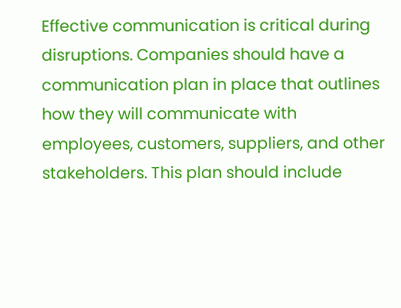Effective communication is critical during disruptions. Companies should have a communication plan in place that outlines how they will communicate with employees, customers, suppliers, and other stakeholders. This plan should include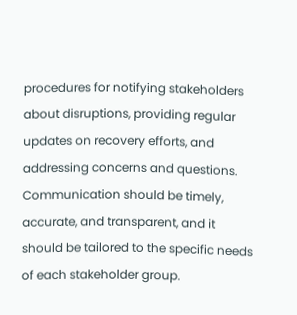procedures for notifying stakeholders about disruptions, providing regular updates on recovery efforts, and addressing concerns and questions. Communication should be timely, accurate, and transparent, and it should be tailored to the specific needs of each stakeholder group.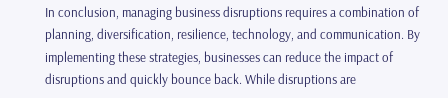In conclusion, managing business disruptions requires a combination of planning, diversification, resilience, technology, and communication. By implementing these strategies, businesses can reduce the impact of disruptions and quickly bounce back. While disruptions are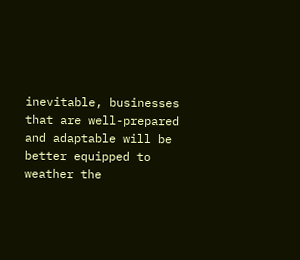inevitable, businesses that are well-prepared and adaptable will be better equipped to weather the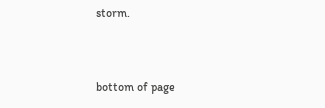storm.


bottom of page